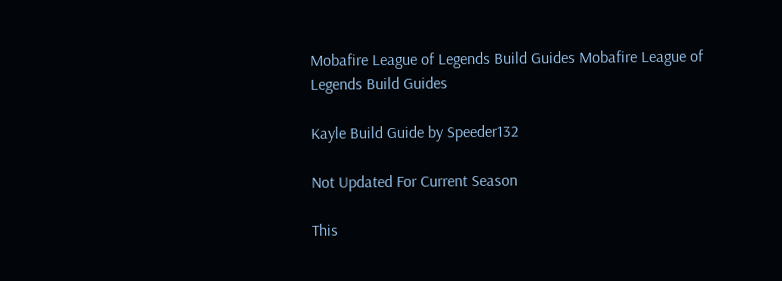Mobafire League of Legends Build Guides Mobafire League of Legends Build Guides

Kayle Build Guide by Speeder132

Not Updated For Current Season

This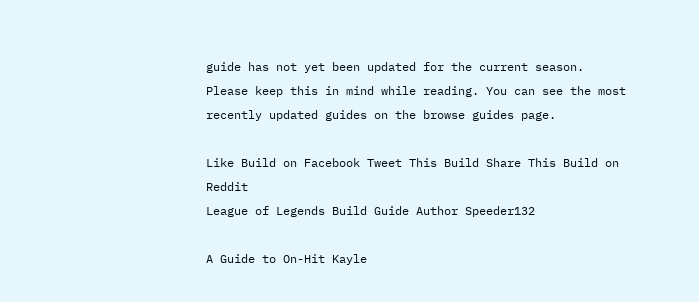guide has not yet been updated for the current season. Please keep this in mind while reading. You can see the most recently updated guides on the browse guides page.

Like Build on Facebook Tweet This Build Share This Build on Reddit
League of Legends Build Guide Author Speeder132

A Guide to On-Hit Kayle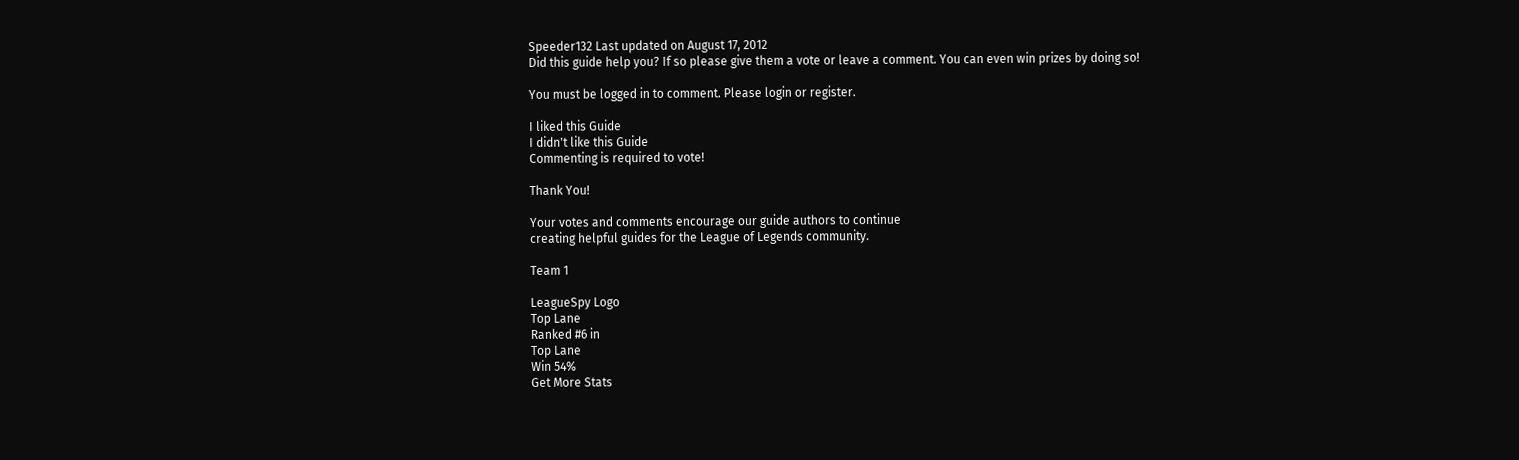Speeder132 Last updated on August 17, 2012
Did this guide help you? If so please give them a vote or leave a comment. You can even win prizes by doing so!

You must be logged in to comment. Please login or register.

I liked this Guide
I didn't like this Guide
Commenting is required to vote!

Thank You!

Your votes and comments encourage our guide authors to continue
creating helpful guides for the League of Legends community.

Team 1

LeagueSpy Logo
Top Lane
Ranked #6 in
Top Lane
Win 54%
Get More Stats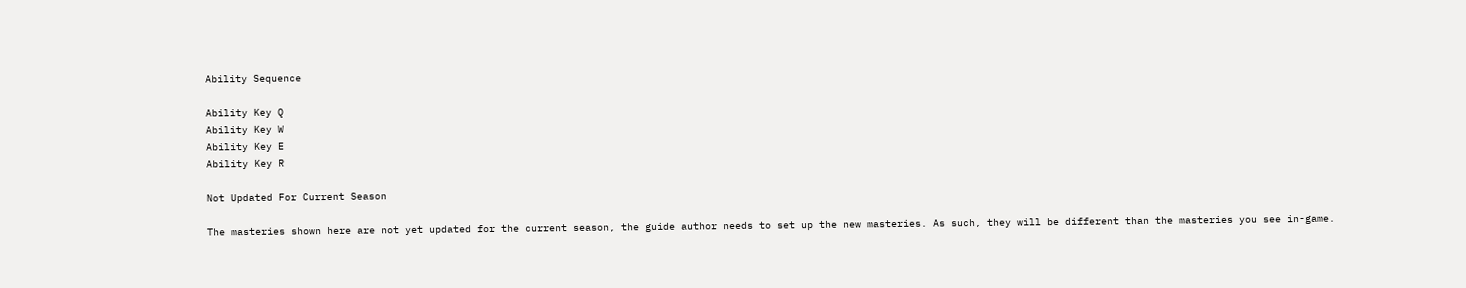Ability Sequence

Ability Key Q
Ability Key W
Ability Key E
Ability Key R

Not Updated For Current Season

The masteries shown here are not yet updated for the current season, the guide author needs to set up the new masteries. As such, they will be different than the masteries you see in-game.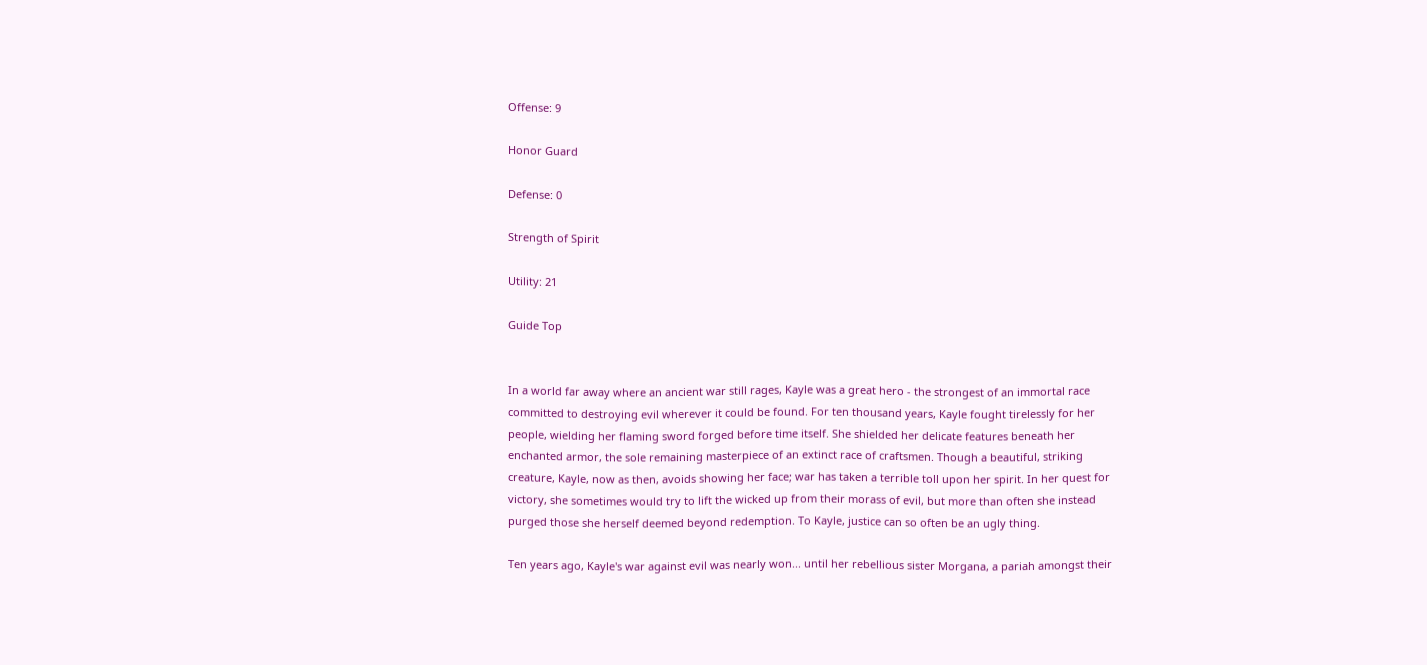Offense: 9

Honor Guard

Defense: 0

Strength of Spirit

Utility: 21

Guide Top


In a world far away where an ancient war still rages, Kayle was a great hero - the strongest of an immortal race committed to destroying evil wherever it could be found. For ten thousand years, Kayle fought tirelessly for her people, wielding her flaming sword forged before time itself. She shielded her delicate features beneath her enchanted armor, the sole remaining masterpiece of an extinct race of craftsmen. Though a beautiful, striking creature, Kayle, now as then, avoids showing her face; war has taken a terrible toll upon her spirit. In her quest for victory, she sometimes would try to lift the wicked up from their morass of evil, but more than often she instead purged those she herself deemed beyond redemption. To Kayle, justice can so often be an ugly thing.

Ten years ago, Kayle's war against evil was nearly won... until her rebellious sister Morgana, a pariah amongst their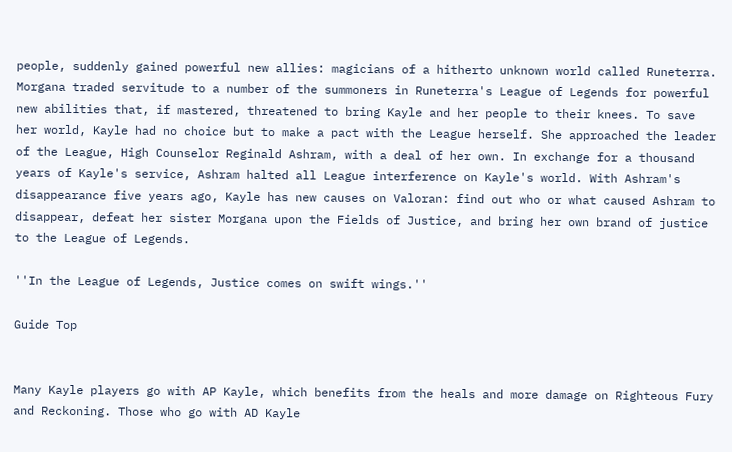people, suddenly gained powerful new allies: magicians of a hitherto unknown world called Runeterra. Morgana traded servitude to a number of the summoners in Runeterra's League of Legends for powerful new abilities that, if mastered, threatened to bring Kayle and her people to their knees. To save her world, Kayle had no choice but to make a pact with the League herself. She approached the leader of the League, High Counselor Reginald Ashram, with a deal of her own. In exchange for a thousand years of Kayle's service, Ashram halted all League interference on Kayle's world. With Ashram's disappearance five years ago, Kayle has new causes on Valoran: find out who or what caused Ashram to disappear, defeat her sister Morgana upon the Fields of Justice, and bring her own brand of justice to the League of Legends.

''In the League of Legends, Justice comes on swift wings.''

Guide Top


Many Kayle players go with AP Kayle, which benefits from the heals and more damage on Righteous Fury and Reckoning. Those who go with AD Kayle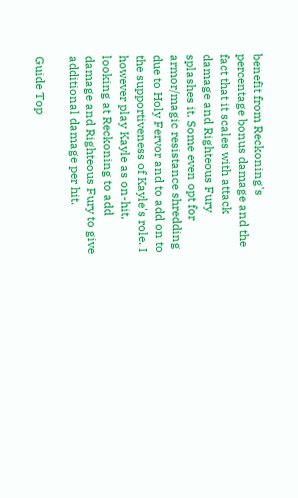benefit from Reckoning's percentage bonus damage and the fact that it scales with attack damage and Righteous Fury splashes it. Some even opt for armor/magic resistance shredding due to Holy Fervor and to add on to the supportiveness of Kayle's role. I however play Kayle as on-hit, looking at Reckoning to add damage and Righteous Fury to give additional damage per hit.

Guide Top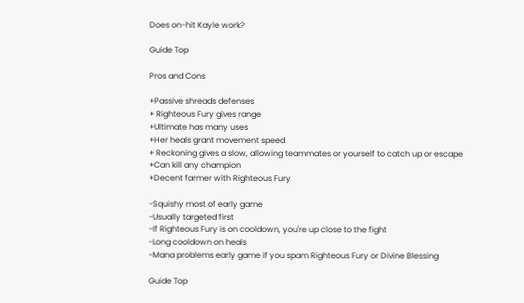Does on-hit Kayle work?

Guide Top

Pros and Cons

+Passive shreads defenses
+ Righteous Fury gives range
+Ultimate has many uses
+Her heals grant movement speed
+ Reckoning gives a slow, allowing teammates or yourself to catch up or escape
+Can kill any champion
+Decent farmer with Righteous Fury

-Squishy most of early game
-Usually targeted first
-If Righteous Fury is on cooldown, you're up close to the fight
-Long cooldown on heals
-Mana problems early game if you spam Righteous Fury or Divine Blessing

Guide Top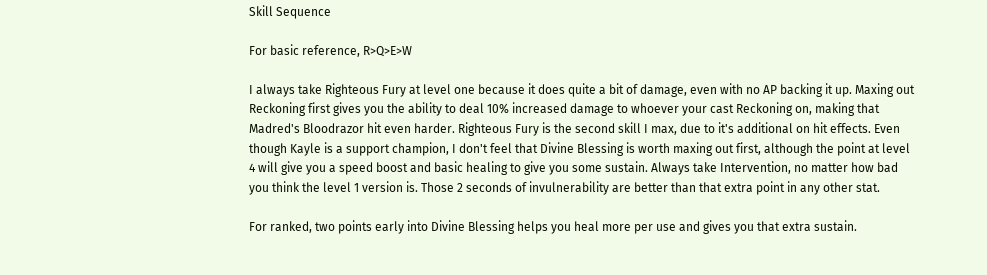Skill Sequence

For basic reference, R>Q>E>W

I always take Righteous Fury at level one because it does quite a bit of damage, even with no AP backing it up. Maxing out Reckoning first gives you the ability to deal 10% increased damage to whoever your cast Reckoning on, making that Madred's Bloodrazor hit even harder. Righteous Fury is the second skill I max, due to it's additional on hit effects. Even though Kayle is a support champion, I don't feel that Divine Blessing is worth maxing out first, although the point at level 4 will give you a speed boost and basic healing to give you some sustain. Always take Intervention, no matter how bad you think the level 1 version is. Those 2 seconds of invulnerability are better than that extra point in any other stat.

For ranked, two points early into Divine Blessing helps you heal more per use and gives you that extra sustain.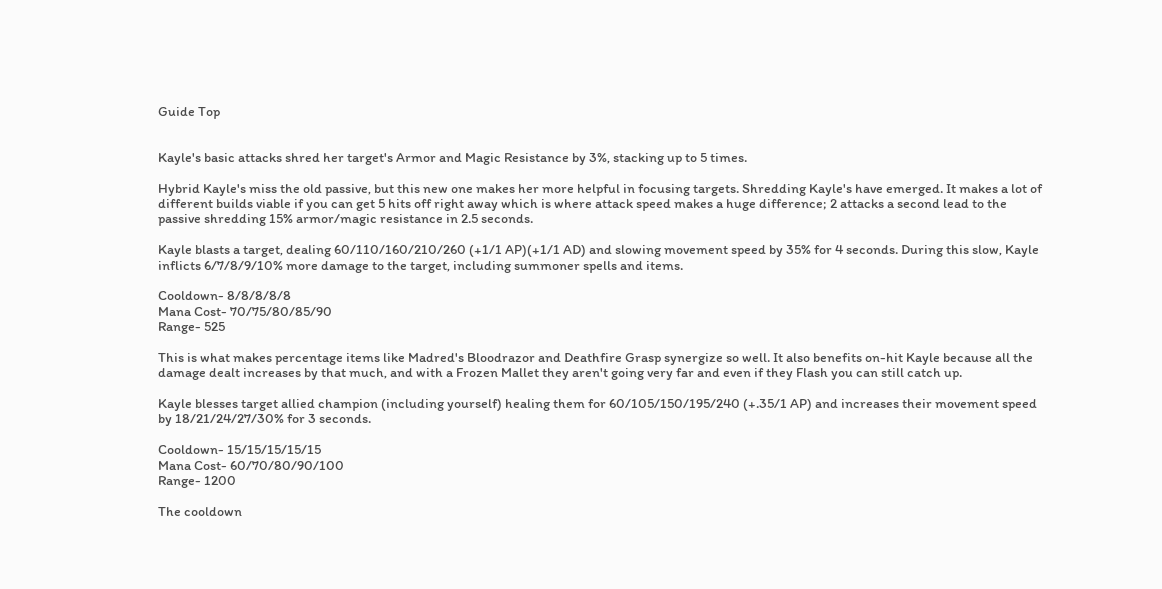Guide Top


Kayle's basic attacks shred her target's Armor and Magic Resistance by 3%, stacking up to 5 times.

Hybrid Kayle's miss the old passive, but this new one makes her more helpful in focusing targets. Shredding Kayle's have emerged. It makes a lot of different builds viable if you can get 5 hits off right away which is where attack speed makes a huge difference; 2 attacks a second lead to the passive shredding 15% armor/magic resistance in 2.5 seconds.

Kayle blasts a target, dealing 60/110/160/210/260 (+1/1 AP)(+1/1 AD) and slowing movement speed by 35% for 4 seconds. During this slow, Kayle inflicts 6/7/8/9/10% more damage to the target, including summoner spells and items.

Cooldown- 8/8/8/8/8
Mana Cost- 70/75/80/85/90
Range- 525

This is what makes percentage items like Madred's Bloodrazor and Deathfire Grasp synergize so well. It also benefits on-hit Kayle because all the damage dealt increases by that much, and with a Frozen Mallet they aren't going very far and even if they Flash you can still catch up.

Kayle blesses target allied champion (including yourself) healing them for 60/105/150/195/240 (+.35/1 AP) and increases their movement speed by 18/21/24/27/30% for 3 seconds.

Cooldown- 15/15/15/15/15
Mana Cost- 60/70/80/90/100
Range- 1200

The cooldown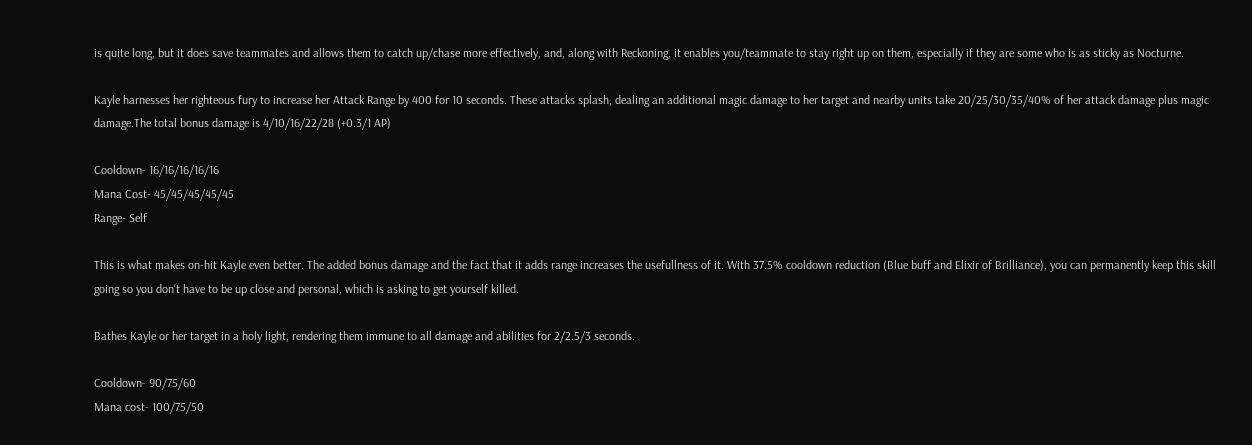is quite long, but it does save teammates and allows them to catch up/chase more effectively, and, along with Reckoning, it enables you/teammate to stay right up on them, especially if they are some who is as sticky as Nocturne.

Kayle harnesses her righteous fury to increase her Attack Range by 400 for 10 seconds. These attacks splash, dealing an additional magic damage to her target and nearby units take 20/25/30/35/40% of her attack damage plus magic damage.The total bonus damage is 4/10/16/22/28 (+0.3/1 AP)

Cooldown- 16/16/16/16/16
Mana Cost- 45/45/45/45/45
Range- Self

This is what makes on-hit Kayle even better. The added bonus damage and the fact that it adds range increases the usefullness of it. With 37.5% cooldown reduction (Blue buff and Elixir of Brilliance), you can permanently keep this skill going so you don't have to be up close and personal, which is asking to get yourself killed.

Bathes Kayle or her target in a holy light, rendering them immune to all damage and abilities for 2/2.5/3 seconds.

Cooldown- 90/75/60
Mana cost- 100/75/50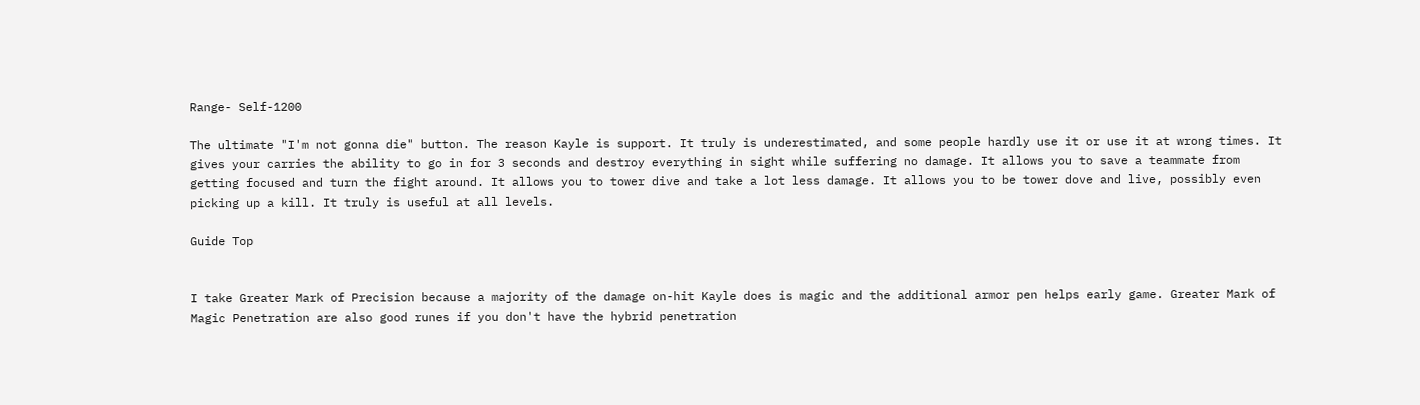Range- Self-1200

The ultimate "I'm not gonna die" button. The reason Kayle is support. It truly is underestimated, and some people hardly use it or use it at wrong times. It gives your carries the ability to go in for 3 seconds and destroy everything in sight while suffering no damage. It allows you to save a teammate from getting focused and turn the fight around. It allows you to tower dive and take a lot less damage. It allows you to be tower dove and live, possibly even picking up a kill. It truly is useful at all levels.

Guide Top


I take Greater Mark of Precision because a majority of the damage on-hit Kayle does is magic and the additional armor pen helps early game. Greater Mark of Magic Penetration are also good runes if you don't have the hybrid penetration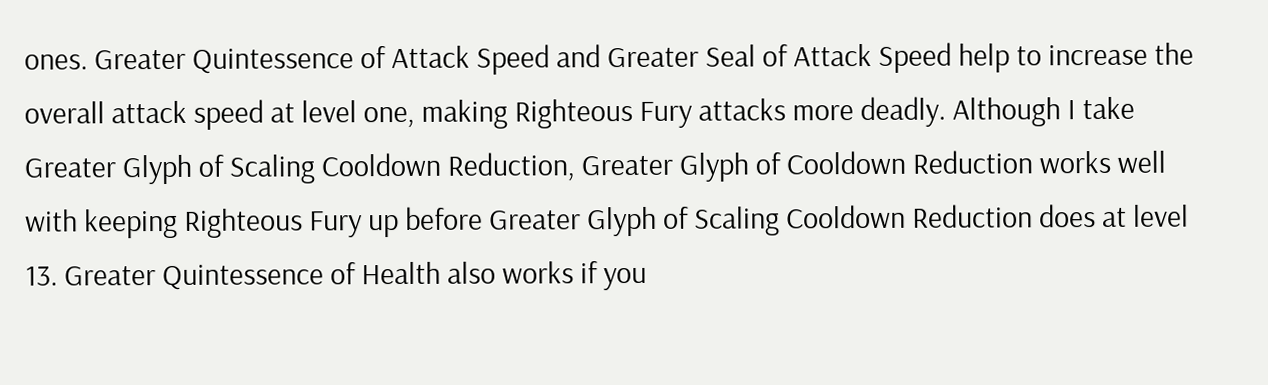ones. Greater Quintessence of Attack Speed and Greater Seal of Attack Speed help to increase the overall attack speed at level one, making Righteous Fury attacks more deadly. Although I take Greater Glyph of Scaling Cooldown Reduction, Greater Glyph of Cooldown Reduction works well with keeping Righteous Fury up before Greater Glyph of Scaling Cooldown Reduction does at level 13. Greater Quintessence of Health also works if you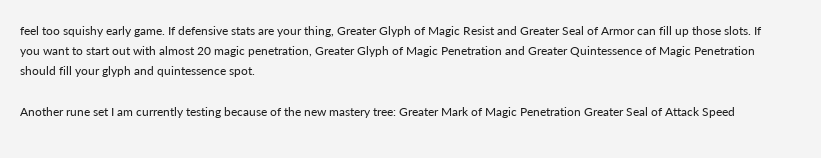feel too squishy early game. If defensive stats are your thing, Greater Glyph of Magic Resist and Greater Seal of Armor can fill up those slots. If you want to start out with almost 20 magic penetration, Greater Glyph of Magic Penetration and Greater Quintessence of Magic Penetration should fill your glyph and quintessence spot.

Another rune set I am currently testing because of the new mastery tree: Greater Mark of Magic Penetration Greater Seal of Attack Speed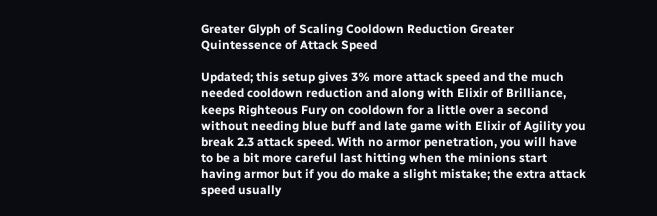Greater Glyph of Scaling Cooldown Reduction Greater Quintessence of Attack Speed

Updated; this setup gives 3% more attack speed and the much needed cooldown reduction and along with Elixir of Brilliance, keeps Righteous Fury on cooldown for a little over a second without needing blue buff and late game with Elixir of Agility you break 2.3 attack speed. With no armor penetration, you will have to be a bit more careful last hitting when the minions start having armor but if you do make a slight mistake; the extra attack speed usually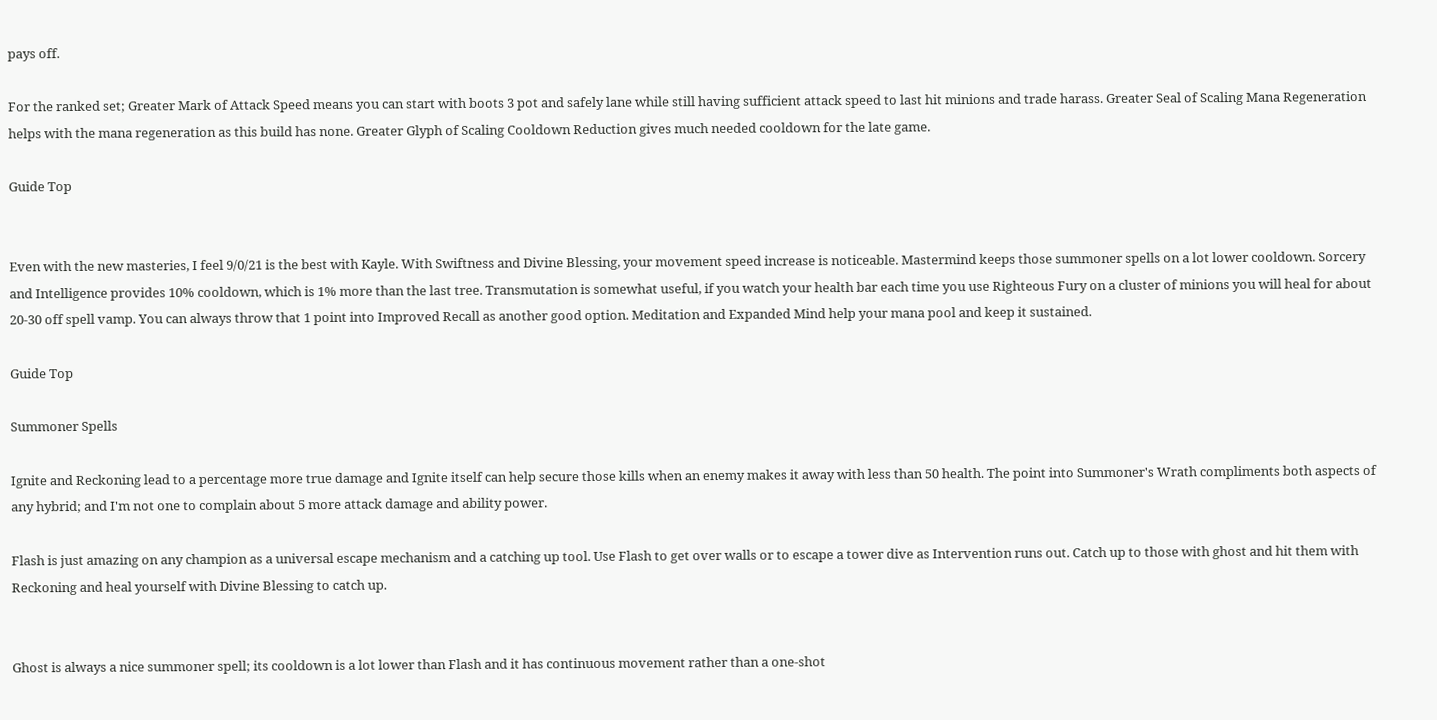pays off.

For the ranked set; Greater Mark of Attack Speed means you can start with boots 3 pot and safely lane while still having sufficient attack speed to last hit minions and trade harass. Greater Seal of Scaling Mana Regeneration helps with the mana regeneration as this build has none. Greater Glyph of Scaling Cooldown Reduction gives much needed cooldown for the late game.

Guide Top


Even with the new masteries, I feel 9/0/21 is the best with Kayle. With Swiftness and Divine Blessing, your movement speed increase is noticeable. Mastermind keeps those summoner spells on a lot lower cooldown. Sorcery and Intelligence provides 10% cooldown, which is 1% more than the last tree. Transmutation is somewhat useful, if you watch your health bar each time you use Righteous Fury on a cluster of minions you will heal for about 20-30 off spell vamp. You can always throw that 1 point into Improved Recall as another good option. Meditation and Expanded Mind help your mana pool and keep it sustained.

Guide Top

Summoner Spells

Ignite and Reckoning lead to a percentage more true damage and Ignite itself can help secure those kills when an enemy makes it away with less than 50 health. The point into Summoner's Wrath compliments both aspects of any hybrid; and I'm not one to complain about 5 more attack damage and ability power.

Flash is just amazing on any champion as a universal escape mechanism and a catching up tool. Use Flash to get over walls or to escape a tower dive as Intervention runs out. Catch up to those with ghost and hit them with Reckoning and heal yourself with Divine Blessing to catch up.


Ghost is always a nice summoner spell; its cooldown is a lot lower than Flash and it has continuous movement rather than a one-shot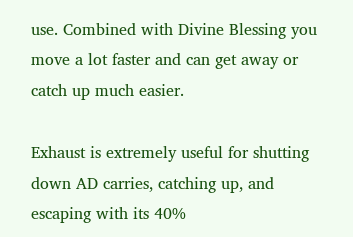use. Combined with Divine Blessing you move a lot faster and can get away or catch up much easier.

Exhaust is extremely useful for shutting down AD carries, catching up, and escaping with its 40%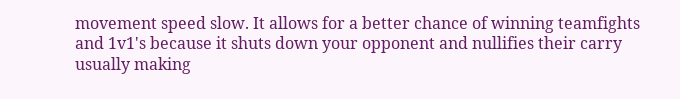movement speed slow. It allows for a better chance of winning teamfights and 1v1's because it shuts down your opponent and nullifies their carry usually making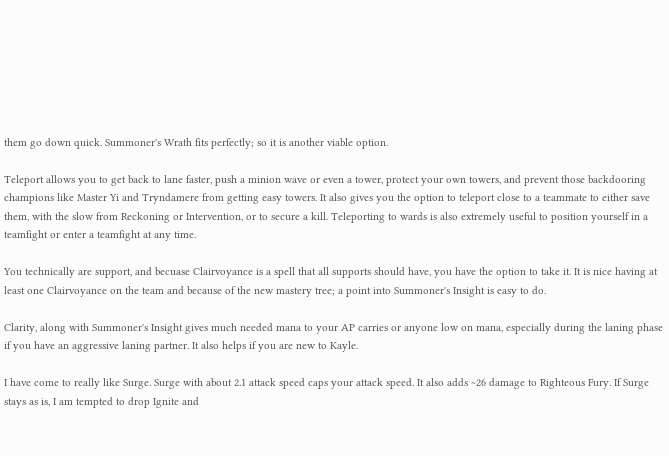them go down quick. Summoner's Wrath fits perfectly; so it is another viable option.

Teleport allows you to get back to lane faster, push a minion wave or even a tower, protect your own towers, and prevent those backdooring champions like Master Yi and Tryndamere from getting easy towers. It also gives you the option to teleport close to a teammate to either save them, with the slow from Reckoning or Intervention, or to secure a kill. Teleporting to wards is also extremely useful to position yourself in a teamfight or enter a teamfight at any time.

You technically are support, and becuase Clairvoyance is a spell that all supports should have, you have the option to take it. It is nice having at least one Clairvoyance on the team and because of the new mastery tree; a point into Summoner's Insight is easy to do.

Clarity, along with Summoner's Insight gives much needed mana to your AP carries or anyone low on mana, especially during the laning phase if you have an aggressive laning partner. It also helps if you are new to Kayle.

I have come to really like Surge. Surge with about 2.1 attack speed caps your attack speed. It also adds ~26 damage to Righteous Fury. If Surge stays as is, I am tempted to drop Ignite and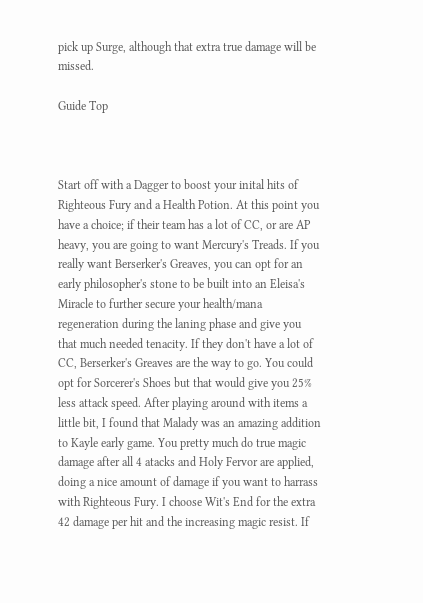pick up Surge, although that extra true damage will be missed.

Guide Top



Start off with a Dagger to boost your inital hits of Righteous Fury and a Health Potion. At this point you have a choice; if their team has a lot of CC, or are AP heavy, you are going to want Mercury's Treads. If you really want Berserker's Greaves, you can opt for an early philosopher's stone to be built into an Eleisa's Miracle to further secure your health/mana regeneration during the laning phase and give you that much needed tenacity. If they don't have a lot of CC, Berserker's Greaves are the way to go. You could opt for Sorcerer's Shoes but that would give you 25% less attack speed. After playing around with items a little bit, I found that Malady was an amazing addition to Kayle early game. You pretty much do true magic damage after all 4 atacks and Holy Fervor are applied, doing a nice amount of damage if you want to harrass with Righteous Fury. I choose Wit's End for the extra 42 damage per hit and the increasing magic resist. If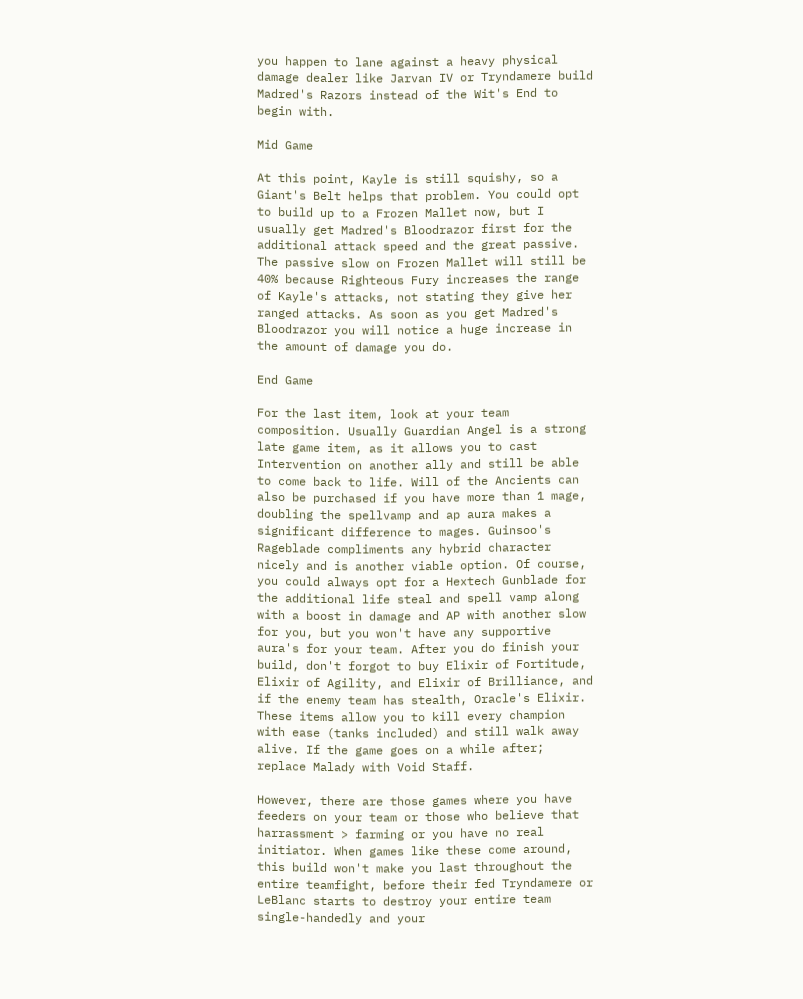you happen to lane against a heavy physical damage dealer like Jarvan IV or Tryndamere build Madred's Razors instead of the Wit's End to begin with.

Mid Game

At this point, Kayle is still squishy, so a Giant's Belt helps that problem. You could opt to build up to a Frozen Mallet now, but I usually get Madred's Bloodrazor first for the additional attack speed and the great passive. The passive slow on Frozen Mallet will still be 40% because Righteous Fury increases the range of Kayle's attacks, not stating they give her ranged attacks. As soon as you get Madred's Bloodrazor you will notice a huge increase in the amount of damage you do.

End Game

For the last item, look at your team composition. Usually Guardian Angel is a strong late game item, as it allows you to cast Intervention on another ally and still be able to come back to life. Will of the Ancients can also be purchased if you have more than 1 mage, doubling the spellvamp and ap aura makes a significant difference to mages. Guinsoo's Rageblade compliments any hybrid character nicely and is another viable option. Of course, you could always opt for a Hextech Gunblade for the additional life steal and spell vamp along with a boost in damage and AP with another slow for you, but you won't have any supportive aura's for your team. After you do finish your build, don't forgot to buy Elixir of Fortitude, Elixir of Agility, and Elixir of Brilliance, and if the enemy team has stealth, Oracle's Elixir. These items allow you to kill every champion with ease (tanks included) and still walk away alive. If the game goes on a while after; replace Malady with Void Staff.

However, there are those games where you have feeders on your team or those who believe that harrassment > farming or you have no real initiator. When games like these come around, this build won't make you last throughout the entire teamfight, before their fed Tryndamere or LeBlanc starts to destroy your entire team single-handedly and your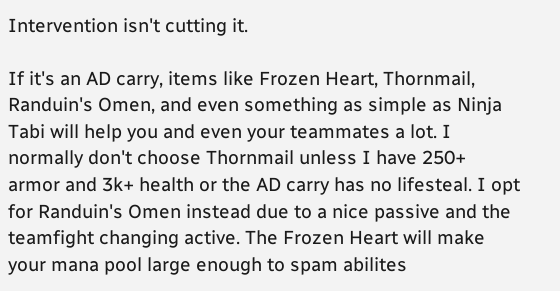Intervention isn't cutting it.

If it's an AD carry, items like Frozen Heart, Thornmail, Randuin's Omen, and even something as simple as Ninja Tabi will help you and even your teammates a lot. I normally don't choose Thornmail unless I have 250+ armor and 3k+ health or the AD carry has no lifesteal. I opt for Randuin's Omen instead due to a nice passive and the teamfight changing active. The Frozen Heart will make your mana pool large enough to spam abilites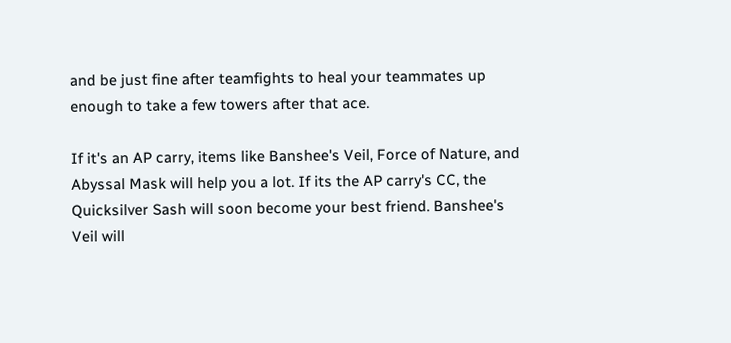and be just fine after teamfights to heal your teammates up enough to take a few towers after that ace.

If it's an AP carry, items like Banshee's Veil, Force of Nature, and Abyssal Mask will help you a lot. If its the AP carry's CC, the Quicksilver Sash will soon become your best friend. Banshee's Veil will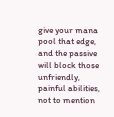give your mana pool that edge, and the passive will block those unfriendly, painful abilities, not to mention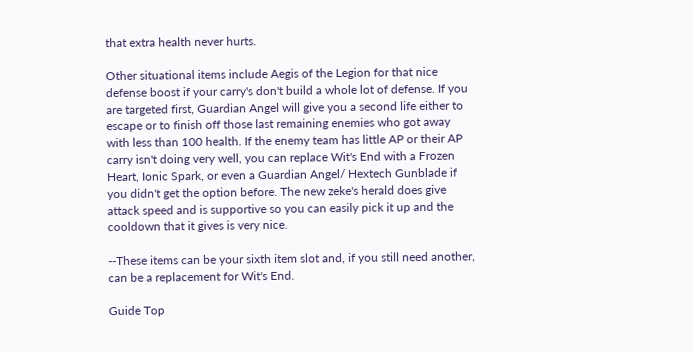that extra health never hurts.

Other situational items include Aegis of the Legion for that nice defense boost if your carry's don't build a whole lot of defense. If you are targeted first, Guardian Angel will give you a second life either to escape or to finish off those last remaining enemies who got away with less than 100 health. If the enemy team has little AP or their AP carry isn't doing very well, you can replace Wit's End with a Frozen Heart, Ionic Spark, or even a Guardian Angel/ Hextech Gunblade if you didn't get the option before. The new zeke's herald does give attack speed and is supportive so you can easily pick it up and the cooldown that it gives is very nice.

--These items can be your sixth item slot and, if you still need another, can be a replacement for Wit's End.

Guide Top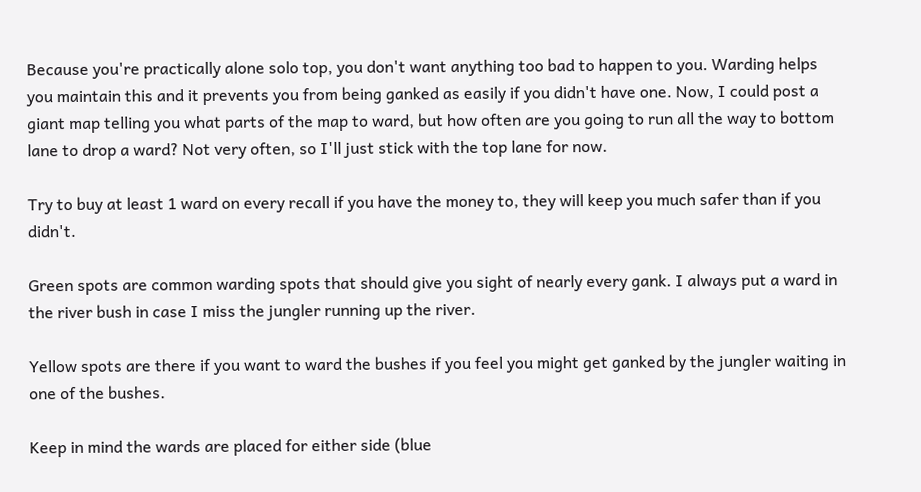Because you're practically alone solo top, you don't want anything too bad to happen to you. Warding helps you maintain this and it prevents you from being ganked as easily if you didn't have one. Now, I could post a giant map telling you what parts of the map to ward, but how often are you going to run all the way to bottom lane to drop a ward? Not very often, so I'll just stick with the top lane for now.

Try to buy at least 1 ward on every recall if you have the money to, they will keep you much safer than if you didn't.

Green spots are common warding spots that should give you sight of nearly every gank. I always put a ward in the river bush in case I miss the jungler running up the river.

Yellow spots are there if you want to ward the bushes if you feel you might get ganked by the jungler waiting in one of the bushes.

Keep in mind the wards are placed for either side (blue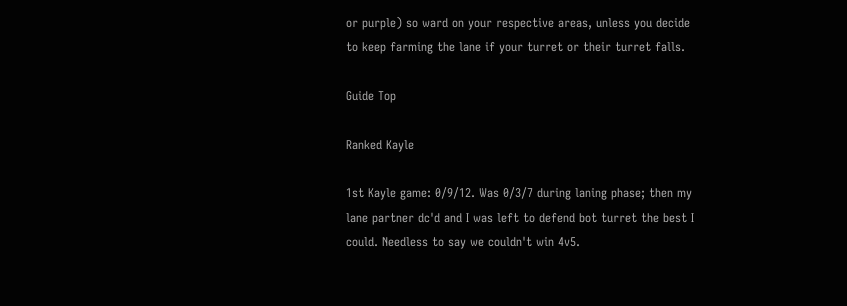or purple) so ward on your respective areas, unless you decide to keep farming the lane if your turret or their turret falls.

Guide Top

Ranked Kayle

1st Kayle game: 0/9/12. Was 0/3/7 during laning phase; then my lane partner dc'd and I was left to defend bot turret the best I could. Needless to say we couldn't win 4v5.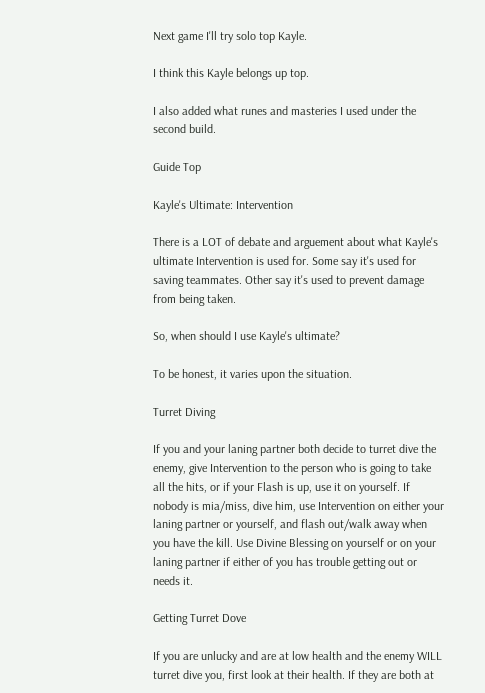Next game I'll try solo top Kayle.

I think this Kayle belongs up top.

I also added what runes and masteries I used under the second build.

Guide Top

Kayle's Ultimate: Intervention

There is a LOT of debate and arguement about what Kayle's ultimate Intervention is used for. Some say it's used for saving teammates. Other say it's used to prevent damage from being taken.

So, when should I use Kayle's ultimate?

To be honest, it varies upon the situation.

Turret Diving

If you and your laning partner both decide to turret dive the enemy, give Intervention to the person who is going to take all the hits, or if your Flash is up, use it on yourself. If nobody is mia/miss, dive him, use Intervention on either your laning partner or yourself, and flash out/walk away when you have the kill. Use Divine Blessing on yourself or on your laning partner if either of you has trouble getting out or needs it.

Getting Turret Dove

If you are unlucky and are at low health and the enemy WILL turret dive you, first look at their health. If they are both at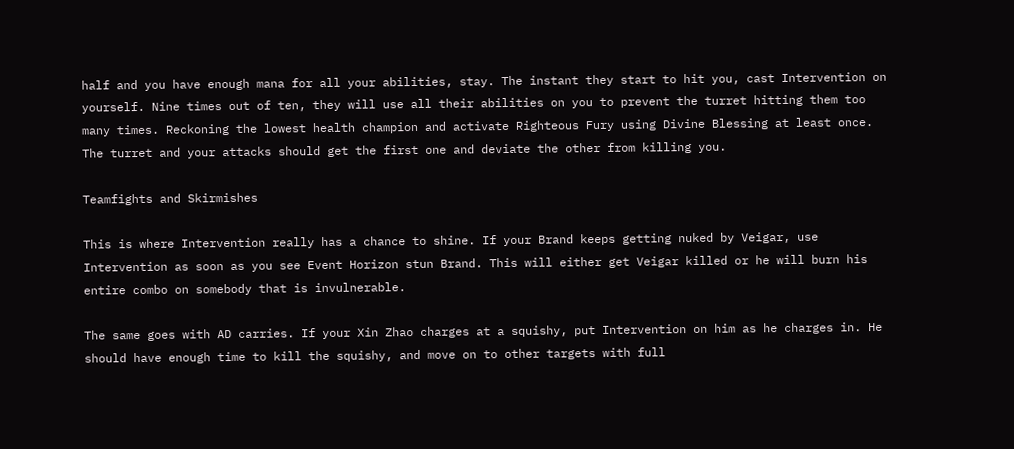half and you have enough mana for all your abilities, stay. The instant they start to hit you, cast Intervention on yourself. Nine times out of ten, they will use all their abilities on you to prevent the turret hitting them too many times. Reckoning the lowest health champion and activate Righteous Fury using Divine Blessing at least once. The turret and your attacks should get the first one and deviate the other from killing you.

Teamfights and Skirmishes

This is where Intervention really has a chance to shine. If your Brand keeps getting nuked by Veigar, use Intervention as soon as you see Event Horizon stun Brand. This will either get Veigar killed or he will burn his entire combo on somebody that is invulnerable.

The same goes with AD carries. If your Xin Zhao charges at a squishy, put Intervention on him as he charges in. He should have enough time to kill the squishy, and move on to other targets with full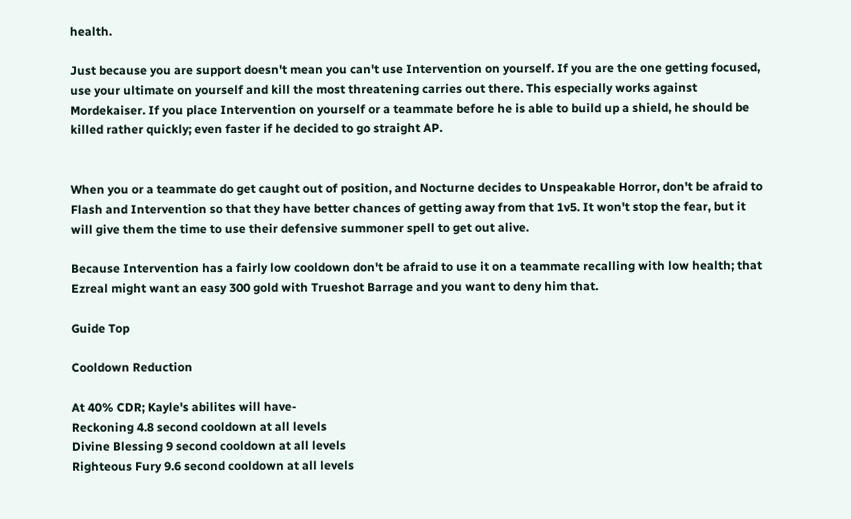health.

Just because you are support doesn't mean you can't use Intervention on yourself. If you are the one getting focused, use your ultimate on yourself and kill the most threatening carries out there. This especially works against Mordekaiser. If you place Intervention on yourself or a teammate before he is able to build up a shield, he should be killed rather quickly; even faster if he decided to go straight AP.


When you or a teammate do get caught out of position, and Nocturne decides to Unspeakable Horror, don't be afraid to Flash and Intervention so that they have better chances of getting away from that 1v5. It won't stop the fear, but it will give them the time to use their defensive summoner spell to get out alive.

Because Intervention has a fairly low cooldown don't be afraid to use it on a teammate recalling with low health; that Ezreal might want an easy 300 gold with Trueshot Barrage and you want to deny him that.

Guide Top

Cooldown Reduction

At 40% CDR; Kayle's abilites will have-
Reckoning 4.8 second cooldown at all levels
Divine Blessing 9 second cooldown at all levels
Righteous Fury 9.6 second cooldown at all levels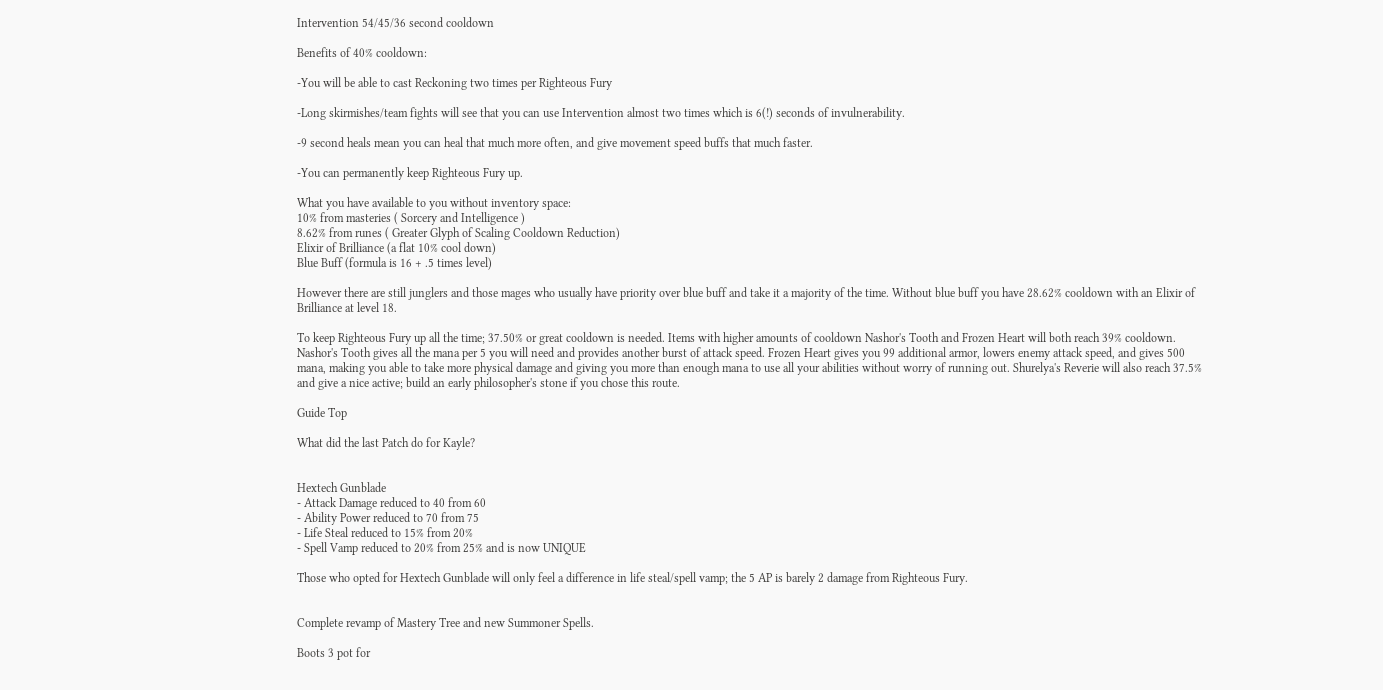Intervention 54/45/36 second cooldown

Benefits of 40% cooldown:

-You will be able to cast Reckoning two times per Righteous Fury

-Long skirmishes/team fights will see that you can use Intervention almost two times which is 6(!) seconds of invulnerability.

-9 second heals mean you can heal that much more often, and give movement speed buffs that much faster.

-You can permanently keep Righteous Fury up.

What you have available to you without inventory space:
10% from masteries ( Sorcery and Intelligence )
8.62% from runes ( Greater Glyph of Scaling Cooldown Reduction)
Elixir of Brilliance (a flat 10% cool down)
Blue Buff (formula is 16 + .5 times level)

However there are still junglers and those mages who usually have priority over blue buff and take it a majority of the time. Without blue buff you have 28.62% cooldown with an Elixir of Brilliance at level 18.

To keep Righteous Fury up all the time; 37.50% or great cooldown is needed. Items with higher amounts of cooldown Nashor's Tooth and Frozen Heart will both reach 39% cooldown. Nashor's Tooth gives all the mana per 5 you will need and provides another burst of attack speed. Frozen Heart gives you 99 additional armor, lowers enemy attack speed, and gives 500 mana, making you able to take more physical damage and giving you more than enough mana to use all your abilities without worry of running out. Shurelya's Reverie will also reach 37.5% and give a nice active; build an early philosopher's stone if you chose this route.

Guide Top

What did the last Patch do for Kayle?


Hextech Gunblade
- Attack Damage reduced to 40 from 60
- Ability Power reduced to 70 from 75
- Life Steal reduced to 15% from 20%
- Spell Vamp reduced to 20% from 25% and is now UNIQUE

Those who opted for Hextech Gunblade will only feel a difference in life steal/spell vamp; the 5 AP is barely 2 damage from Righteous Fury.


Complete revamp of Mastery Tree and new Summoner Spells.

Boots 3 pot for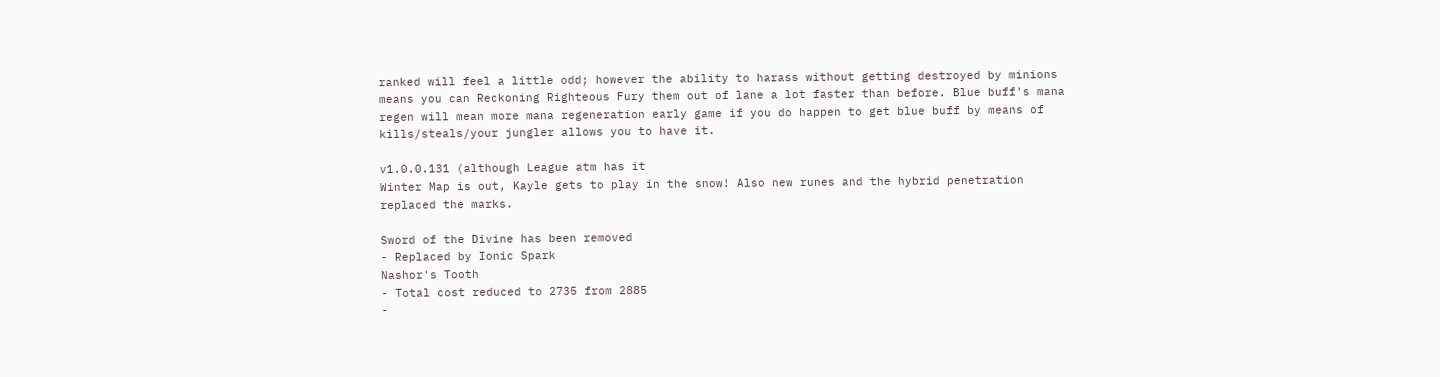ranked will feel a little odd; however the ability to harass without getting destroyed by minions means you can Reckoning Righteous Fury them out of lane a lot faster than before. Blue buff's mana regen will mean more mana regeneration early game if you do happen to get blue buff by means of kills/steals/your jungler allows you to have it.

v1.0.0.131 (although League atm has it
Winter Map is out, Kayle gets to play in the snow! Also new runes and the hybrid penetration replaced the marks.

Sword of the Divine has been removed
- Replaced by Ionic Spark
Nashor's Tooth
- Total cost reduced to 2735 from 2885
-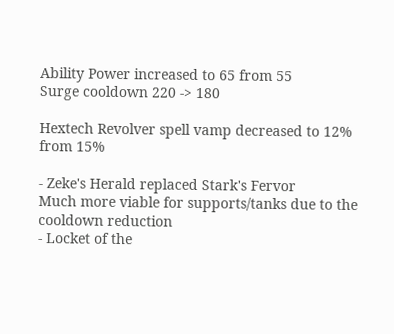Ability Power increased to 65 from 55
Surge cooldown 220 -> 180

Hextech Revolver spell vamp decreased to 12% from 15%

- Zeke's Herald replaced Stark's Fervor
Much more viable for supports/tanks due to the cooldown reduction
- Locket of the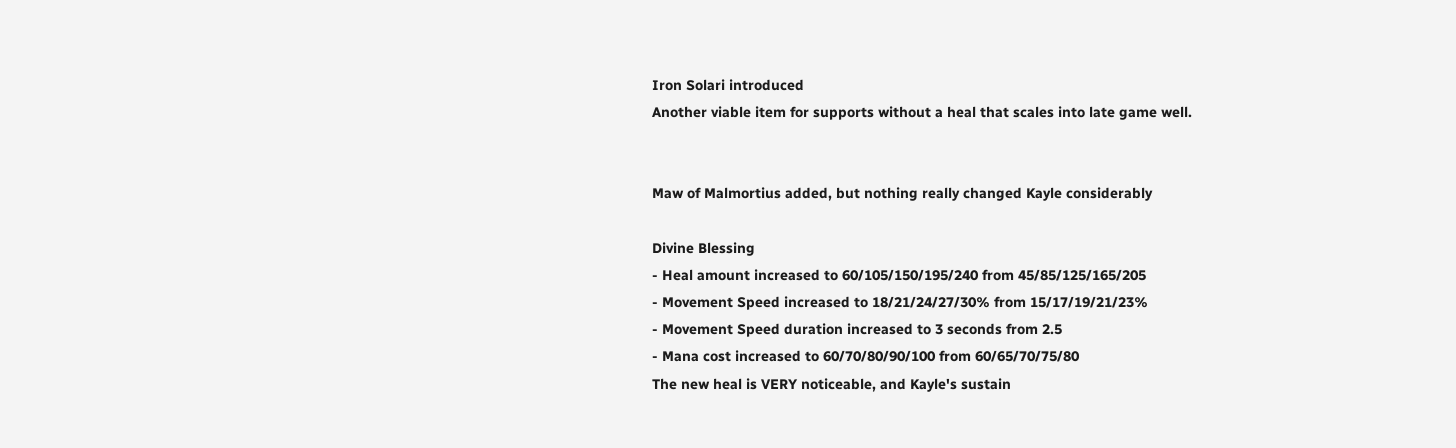Iron Solari introduced
Another viable item for supports without a heal that scales into late game well.


Maw of Malmortius added, but nothing really changed Kayle considerably

Divine Blessing
- Heal amount increased to 60/105/150/195/240 from 45/85/125/165/205
- Movement Speed increased to 18/21/24/27/30% from 15/17/19/21/23%
- Movement Speed duration increased to 3 seconds from 2.5
- Mana cost increased to 60/70/80/90/100 from 60/65/70/75/80
The new heal is VERY noticeable, and Kayle's sustain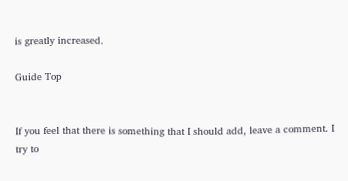is greatly increased.

Guide Top


If you feel that there is something that I should add, leave a comment. I try to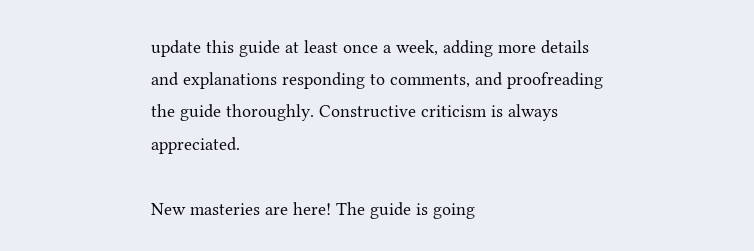update this guide at least once a week, adding more details and explanations responding to comments, and proofreading the guide thoroughly. Constructive criticism is always appreciated.

New masteries are here! The guide is going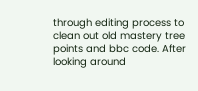through editing process to clean out old mastery tree points and bbc code. After looking around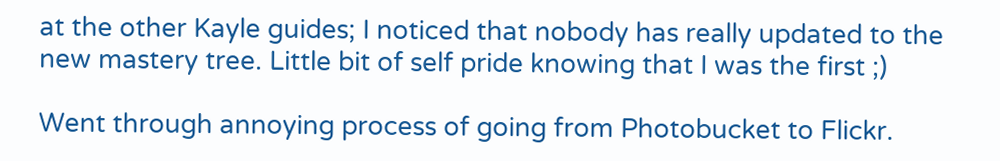at the other Kayle guides; I noticed that nobody has really updated to the new mastery tree. Little bit of self pride knowing that I was the first ;)

Went through annoying process of going from Photobucket to Flickr.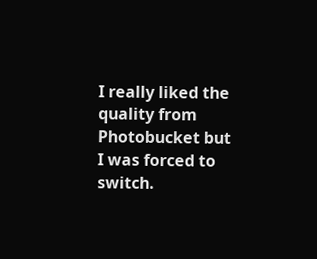I really liked the quality from Photobucket but I was forced to switch.